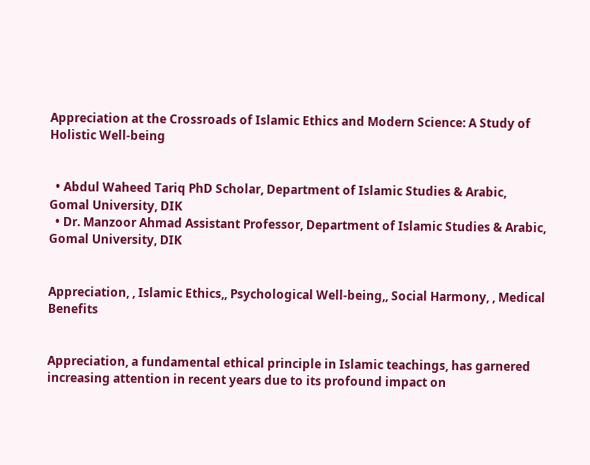Appreciation at the Crossroads of Islamic Ethics and Modern Science: A Study of Holistic Well-being


  • Abdul Waheed Tariq PhD Scholar, Department of Islamic Studies & Arabic, Gomal University, DIK
  • Dr. Manzoor Ahmad Assistant Professor, Department of Islamic Studies & Arabic, Gomal University, DIK


Appreciation, , Islamic Ethics,, Psychological Well-being,, Social Harmony, , Medical Benefits


Appreciation, a fundamental ethical principle in Islamic teachings, has garnered increasing attention in recent years due to its profound impact on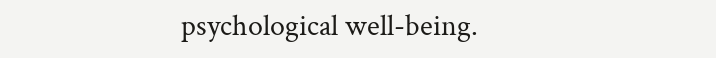psychological well-being.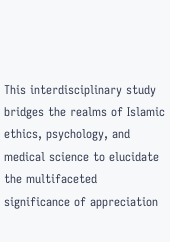This interdisciplinary study bridges the realms of Islamic ethics, psychology, and medical science to elucidate the multifaceted significance of appreciation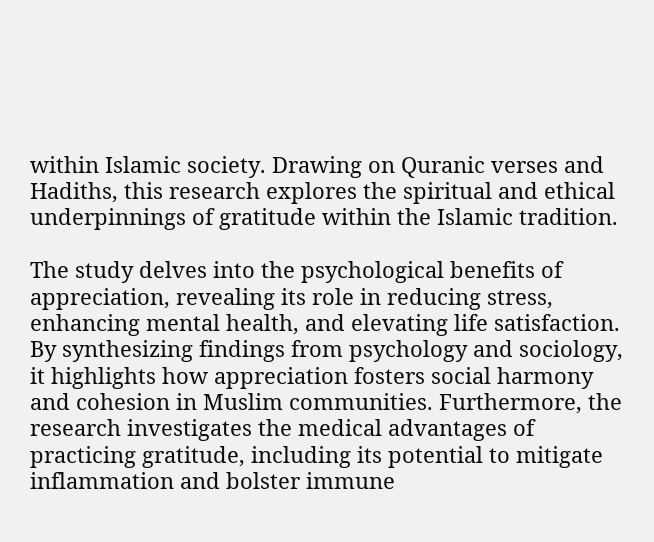within Islamic society. Drawing on Quranic verses and Hadiths, this research explores the spiritual and ethical underpinnings of gratitude within the Islamic tradition.

The study delves into the psychological benefits of appreciation, revealing its role in reducing stress, enhancing mental health, and elevating life satisfaction. By synthesizing findings from psychology and sociology, it highlights how appreciation fosters social harmony and cohesion in Muslim communities. Furthermore, the research investigates the medical advantages of practicing gratitude, including its potential to mitigate inflammation and bolster immune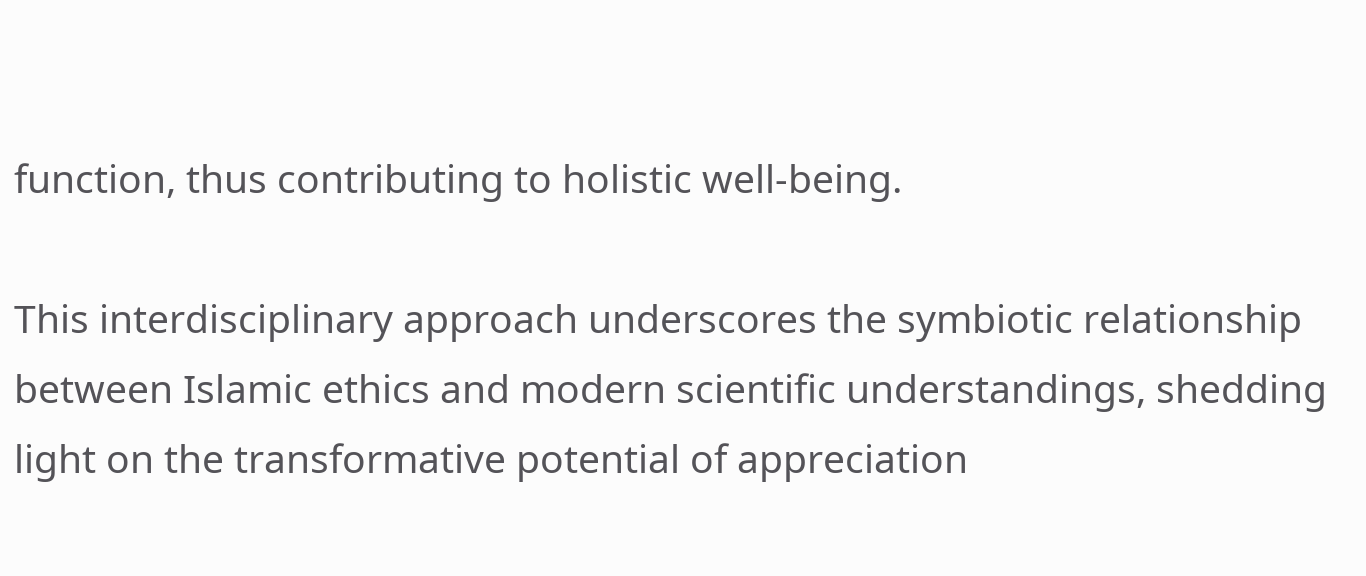function, thus contributing to holistic well-being.

This interdisciplinary approach underscores the symbiotic relationship between Islamic ethics and modern scientific understandings, shedding light on the transformative potential of appreciation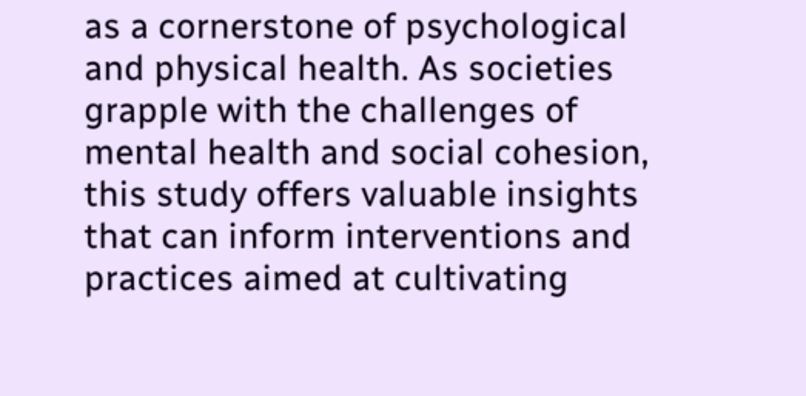as a cornerstone of psychological and physical health. As societies grapple with the challenges of mental health and social cohesion, this study offers valuable insights that can inform interventions and practices aimed at cultivating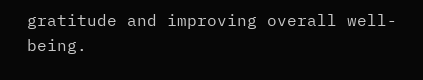gratitude and improving overall well-being.